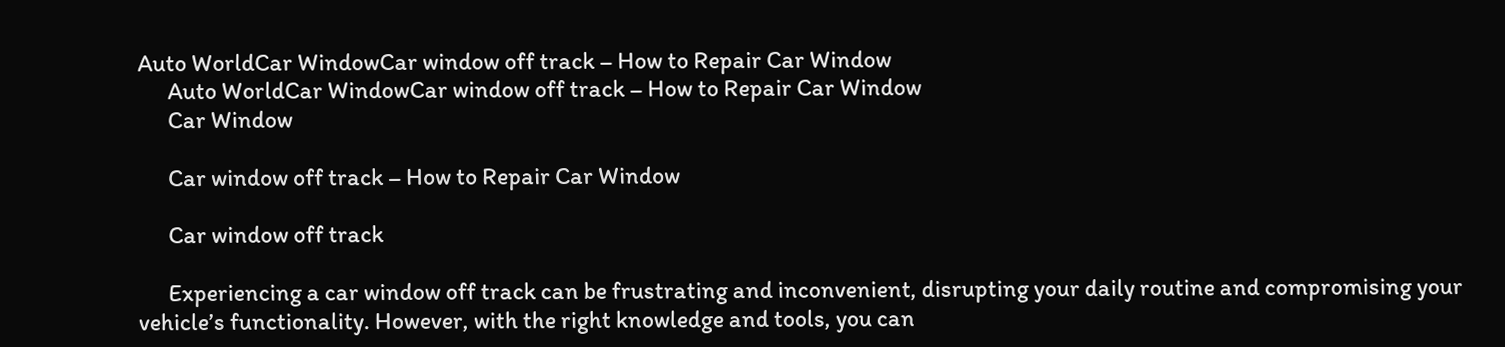Auto WorldCar WindowCar window off track – How to Repair Car Window
      Auto WorldCar WindowCar window off track – How to Repair Car Window
      Car Window

      Car window off track – How to Repair Car Window

      Car window off track

      Experiencing a car window off track can be frustrating and inconvenient, disrupting your daily routine and compromising your vehicle’s functionality. However, with the right knowledge and tools, you can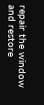repair the window and restore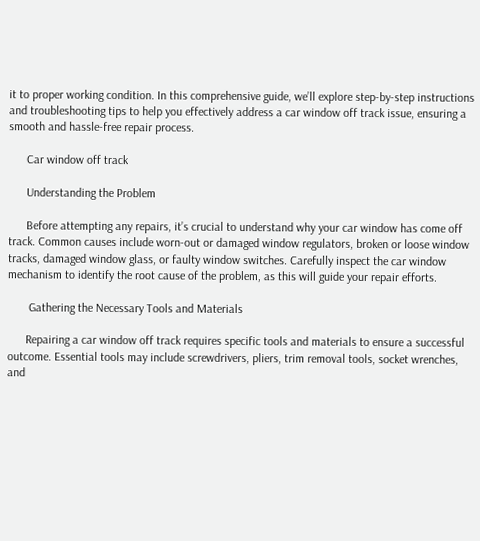it to proper working condition. In this comprehensive guide, we’ll explore step-by-step instructions and troubleshooting tips to help you effectively address a car window off track issue, ensuring a smooth and hassle-free repair process.

      Car window off track

      Understanding the Problem

      Before attempting any repairs, it’s crucial to understand why your car window has come off track. Common causes include worn-out or damaged window regulators, broken or loose window tracks, damaged window glass, or faulty window switches. Carefully inspect the car window mechanism to identify the root cause of the problem, as this will guide your repair efforts.

       Gathering the Necessary Tools and Materials

      Repairing a car window off track requires specific tools and materials to ensure a successful outcome. Essential tools may include screwdrivers, pliers, trim removal tools, socket wrenches, and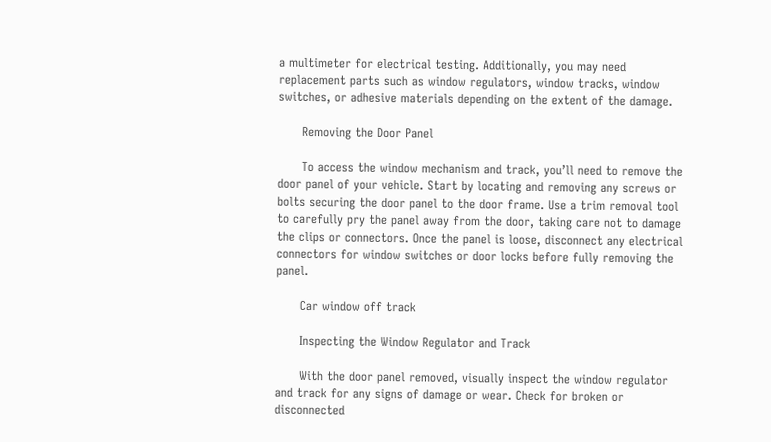a multimeter for electrical testing. Additionally, you may need replacement parts such as window regulators, window tracks, window switches, or adhesive materials depending on the extent of the damage.

      Removing the Door Panel

      To access the window mechanism and track, you’ll need to remove the door panel of your vehicle. Start by locating and removing any screws or bolts securing the door panel to the door frame. Use a trim removal tool to carefully pry the panel away from the door, taking care not to damage the clips or connectors. Once the panel is loose, disconnect any electrical connectors for window switches or door locks before fully removing the panel.

      Car window off track

      Inspecting the Window Regulator and Track

      With the door panel removed, visually inspect the window regulator and track for any signs of damage or wear. Check for broken or disconnected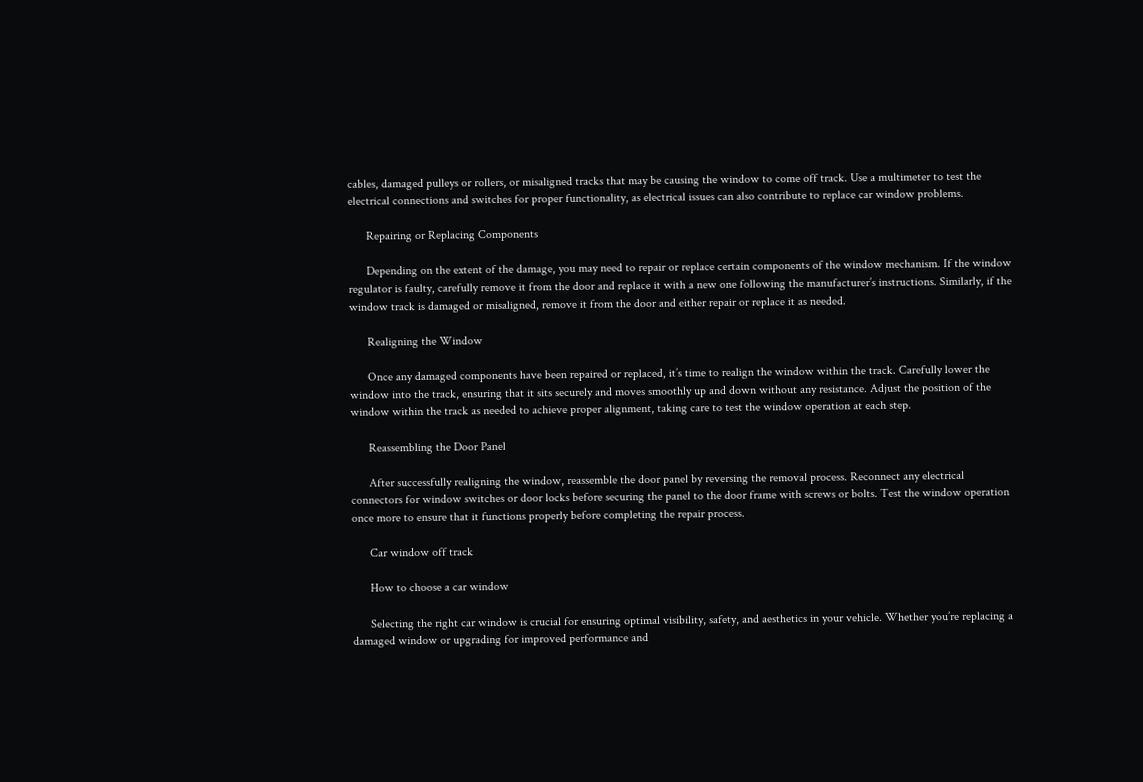cables, damaged pulleys or rollers, or misaligned tracks that may be causing the window to come off track. Use a multimeter to test the electrical connections and switches for proper functionality, as electrical issues can also contribute to replace car window problems.

      Repairing or Replacing Components

      Depending on the extent of the damage, you may need to repair or replace certain components of the window mechanism. If the window regulator is faulty, carefully remove it from the door and replace it with a new one following the manufacturer’s instructions. Similarly, if the window track is damaged or misaligned, remove it from the door and either repair or replace it as needed.

      Realigning the Window

      Once any damaged components have been repaired or replaced, it’s time to realign the window within the track. Carefully lower the window into the track, ensuring that it sits securely and moves smoothly up and down without any resistance. Adjust the position of the window within the track as needed to achieve proper alignment, taking care to test the window operation at each step.

      Reassembling the Door Panel

      After successfully realigning the window, reassemble the door panel by reversing the removal process. Reconnect any electrical connectors for window switches or door locks before securing the panel to the door frame with screws or bolts. Test the window operation once more to ensure that it functions properly before completing the repair process.

      Car window off track

      How to choose a car window

      Selecting the right car window is crucial for ensuring optimal visibility, safety, and aesthetics in your vehicle. Whether you’re replacing a damaged window or upgrading for improved performance and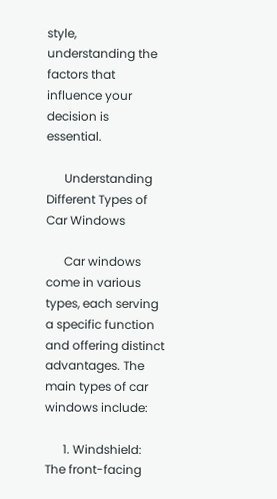style, understanding the factors that influence your decision is essential.

      Understanding Different Types of Car Windows

      Car windows come in various types, each serving a specific function and offering distinct advantages. The main types of car windows include:

      1. Windshield: The front-facing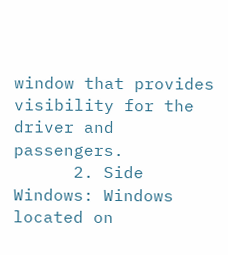window that provides visibility for the driver and passengers.
      2. Side Windows: Windows located on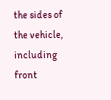the sides of the vehicle, including front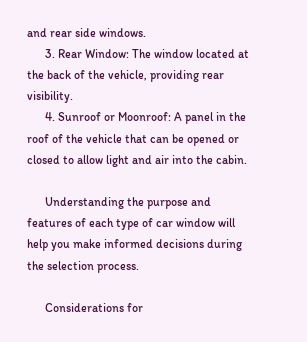and rear side windows.
      3. Rear Window: The window located at the back of the vehicle, providing rear visibility.
      4. Sunroof or Moonroof: A panel in the roof of the vehicle that can be opened or closed to allow light and air into the cabin.

      Understanding the purpose and features of each type of car window will help you make informed decisions during the selection process.

      Considerations for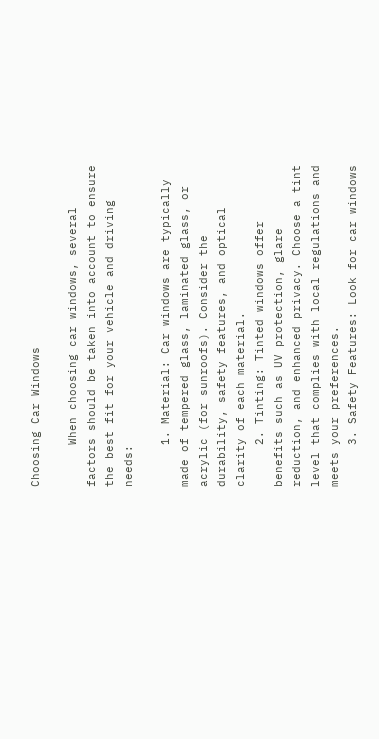Choosing Car Windows

      When choosing car windows, several factors should be taken into account to ensure the best fit for your vehicle and driving needs:

      1. Material: Car windows are typically made of tempered glass, laminated glass, or acrylic (for sunroofs). Consider the durability, safety features, and optical clarity of each material.
      2. Tinting: Tinted windows offer benefits such as UV protection, glare reduction, and enhanced privacy. Choose a tint level that complies with local regulations and meets your preferences.
      3. Safety Features: Look for car windows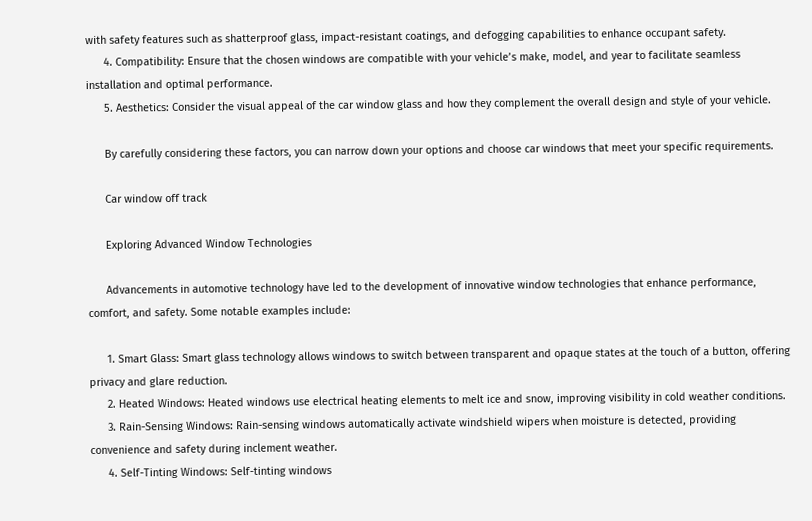with safety features such as shatterproof glass, impact-resistant coatings, and defogging capabilities to enhance occupant safety.
      4. Compatibility: Ensure that the chosen windows are compatible with your vehicle’s make, model, and year to facilitate seamless installation and optimal performance.
      5. Aesthetics: Consider the visual appeal of the car window glass and how they complement the overall design and style of your vehicle.

      By carefully considering these factors, you can narrow down your options and choose car windows that meet your specific requirements.

      Car window off track

      Exploring Advanced Window Technologies

      Advancements in automotive technology have led to the development of innovative window technologies that enhance performance, comfort, and safety. Some notable examples include:

      1. Smart Glass: Smart glass technology allows windows to switch between transparent and opaque states at the touch of a button, offering privacy and glare reduction.
      2. Heated Windows: Heated windows use electrical heating elements to melt ice and snow, improving visibility in cold weather conditions.
      3. Rain-Sensing Windows: Rain-sensing windows automatically activate windshield wipers when moisture is detected, providing convenience and safety during inclement weather.
      4. Self-Tinting Windows: Self-tinting windows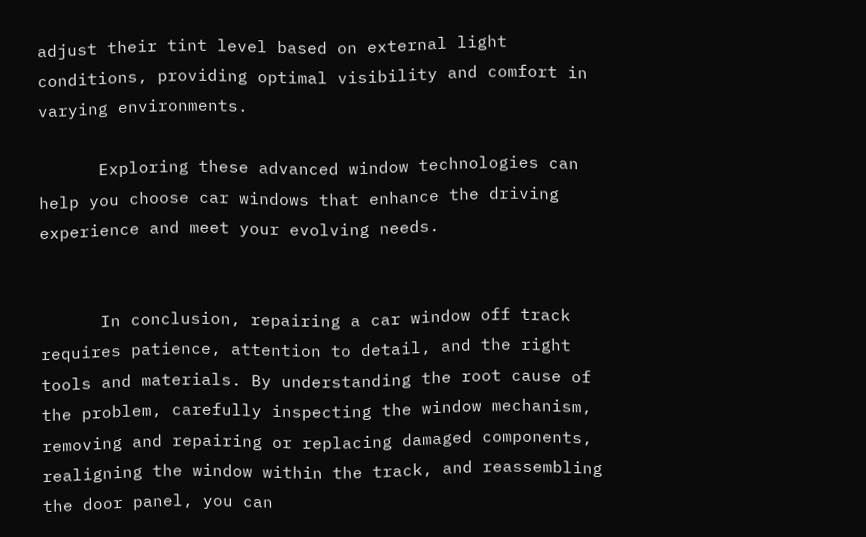adjust their tint level based on external light conditions, providing optimal visibility and comfort in varying environments.

      Exploring these advanced window technologies can help you choose car windows that enhance the driving experience and meet your evolving needs.


      In conclusion, repairing a car window off track requires patience, attention to detail, and the right tools and materials. By understanding the root cause of the problem, carefully inspecting the window mechanism, removing and repairing or replacing damaged components, realigning the window within the track, and reassembling the door panel, you can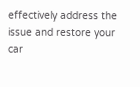effectively address the issue and restore your car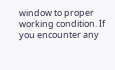window to proper working condition. If you encounter any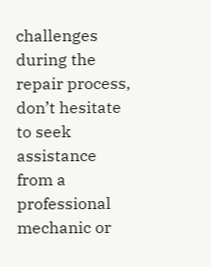challenges during the repair process, don’t hesitate to seek assistance from a professional mechanic or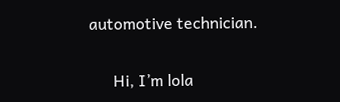automotive technician.

      Hi, I’m lola